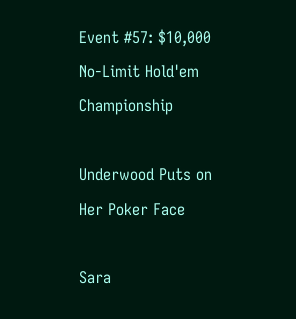Event #57: $10,000 No-Limit Hold'em Championship

Underwood Puts on Her Poker Face

Sara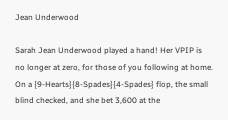Jean Underwood

Sarah Jean Underwood played a hand! Her VPIP is no longer at zero, for those of you following at home. On a {9-Hearts}{8-Spades}{4-Spades} flop, the small blind checked, and she bet 3,600 at the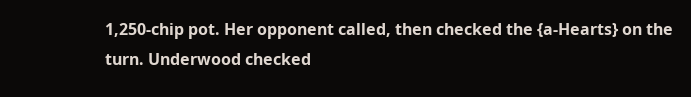1,250-chip pot. Her opponent called, then checked the {a-Hearts} on the turn. Underwood checked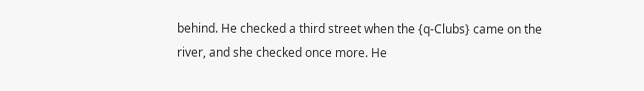behind. He checked a third street when the {q-Clubs} came on the river, and she checked once more. He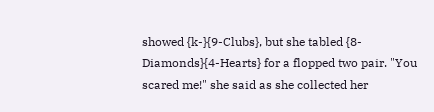showed {k-}{9-Clubs}, but she tabled {8-Diamonds}{4-Hearts} for a flopped two pair. "You scared me!" she said as she collected her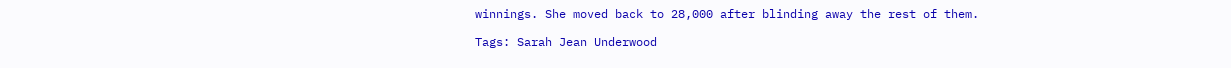winnings. She moved back to 28,000 after blinding away the rest of them.

Tags: Sarah Jean Underwood